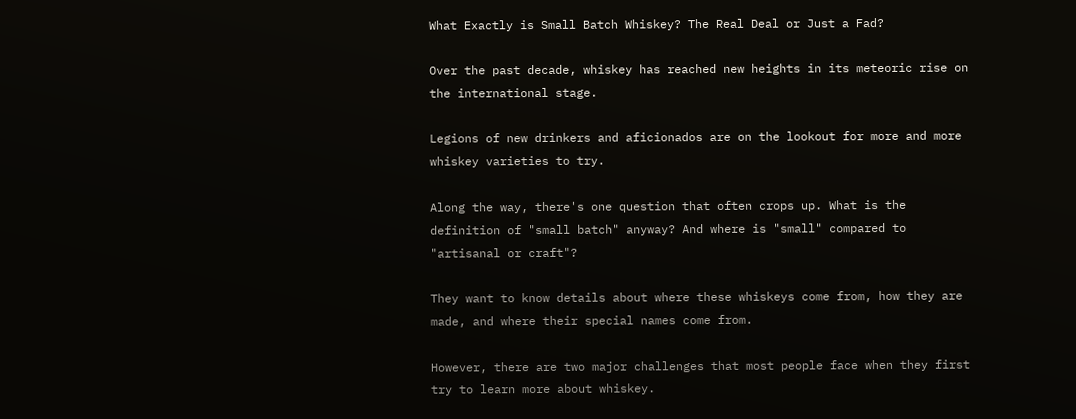What Exactly is Small Batch Whiskey? The Real Deal or Just a Fad?

Over the past decade, whiskey has reached new heights in its meteoric rise on the international stage.

Legions of new drinkers and aficionados are on the lookout for more and more whiskey varieties to try.

Along the way, there's one question that often crops up. What is the definition of "small batch" anyway? And where is "small" compared to "artisanal or craft"?

They want to know details about where these whiskeys come from, how they are made, and where their special names come from.

However, there are two major challenges that most people face when they first try to learn more about whiskey.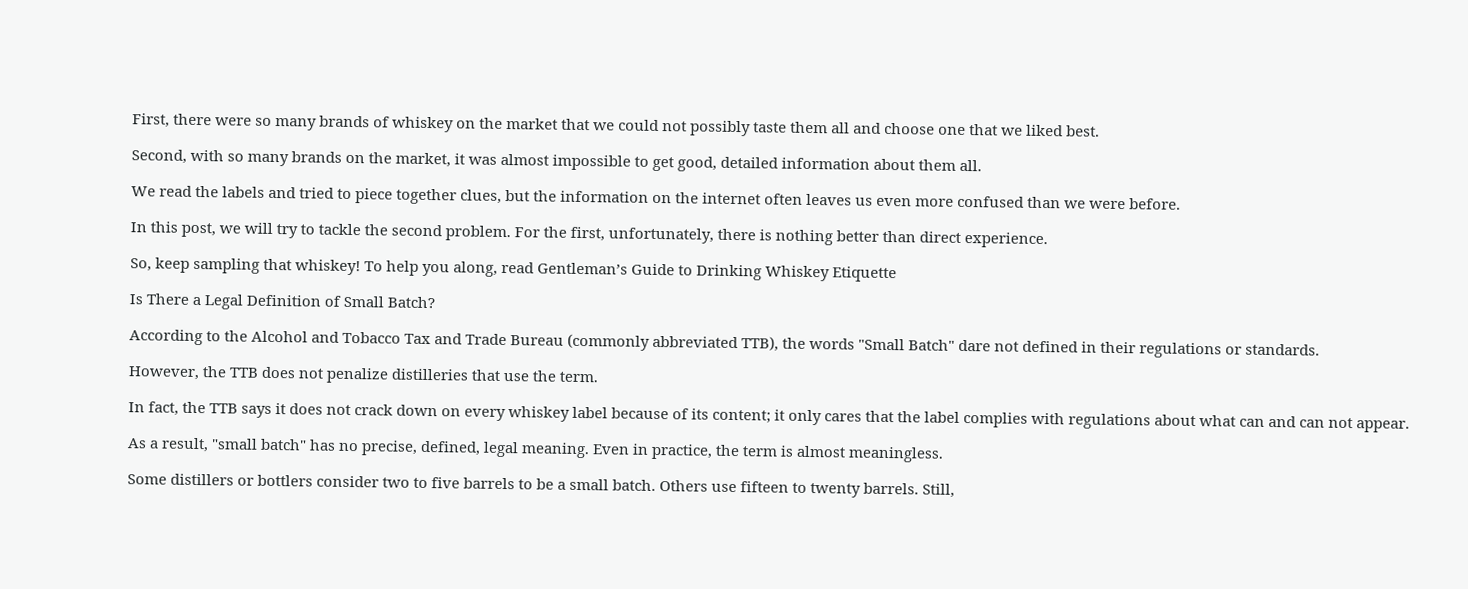First, there were so many brands of whiskey on the market that we could not possibly taste them all and choose one that we liked best.

Second, with so many brands on the market, it was almost impossible to get good, detailed information about them all.

We read the labels and tried to piece together clues, but the information on the internet often leaves us even more confused than we were before.

In this post, we will try to tackle the second problem. For the first, unfortunately, there is nothing better than direct experience.

So, keep sampling that whiskey! To help you along, read Gentleman’s Guide to Drinking Whiskey Etiquette

Is There a Legal Definition of Small Batch?

According to the Alcohol and Tobacco Tax and Trade Bureau (commonly abbreviated TTB), the words "Small Batch" dare not defined in their regulations or standards.

However, the TTB does not penalize distilleries that use the term.

In fact, the TTB says it does not crack down on every whiskey label because of its content; it only cares that the label complies with regulations about what can and can not appear.

As a result, "small batch" has no precise, defined, legal meaning. Even in practice, the term is almost meaningless.

Some distillers or bottlers consider two to five barrels to be a small batch. Others use fifteen to twenty barrels. Still,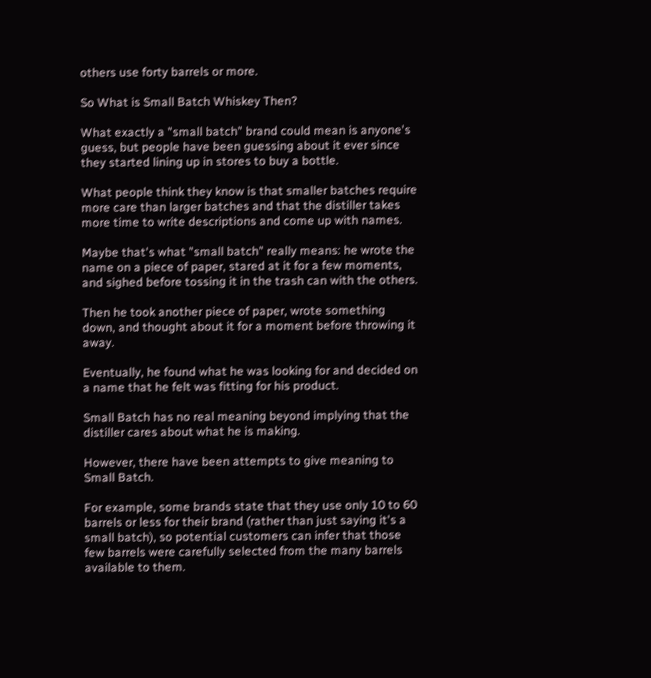others use forty barrels or more.

So What is Small Batch Whiskey Then?

What exactly a "small batch" brand could mean is anyone's guess, but people have been guessing about it ever since they started lining up in stores to buy a bottle.

What people think they know is that smaller batches require more care than larger batches and that the distiller takes more time to write descriptions and come up with names.

Maybe that's what "small batch" really means: he wrote the name on a piece of paper, stared at it for a few moments, and sighed before tossing it in the trash can with the others.

Then he took another piece of paper, wrote something down, and thought about it for a moment before throwing it away.

Eventually, he found what he was looking for and decided on a name that he felt was fitting for his product.

Small Batch has no real meaning beyond implying that the distiller cares about what he is making.

However, there have been attempts to give meaning to Small Batch.

For example, some brands state that they use only 10 to 60 barrels or less for their brand (rather than just saying it's a small batch), so potential customers can infer that those few barrels were carefully selected from the many barrels available to them.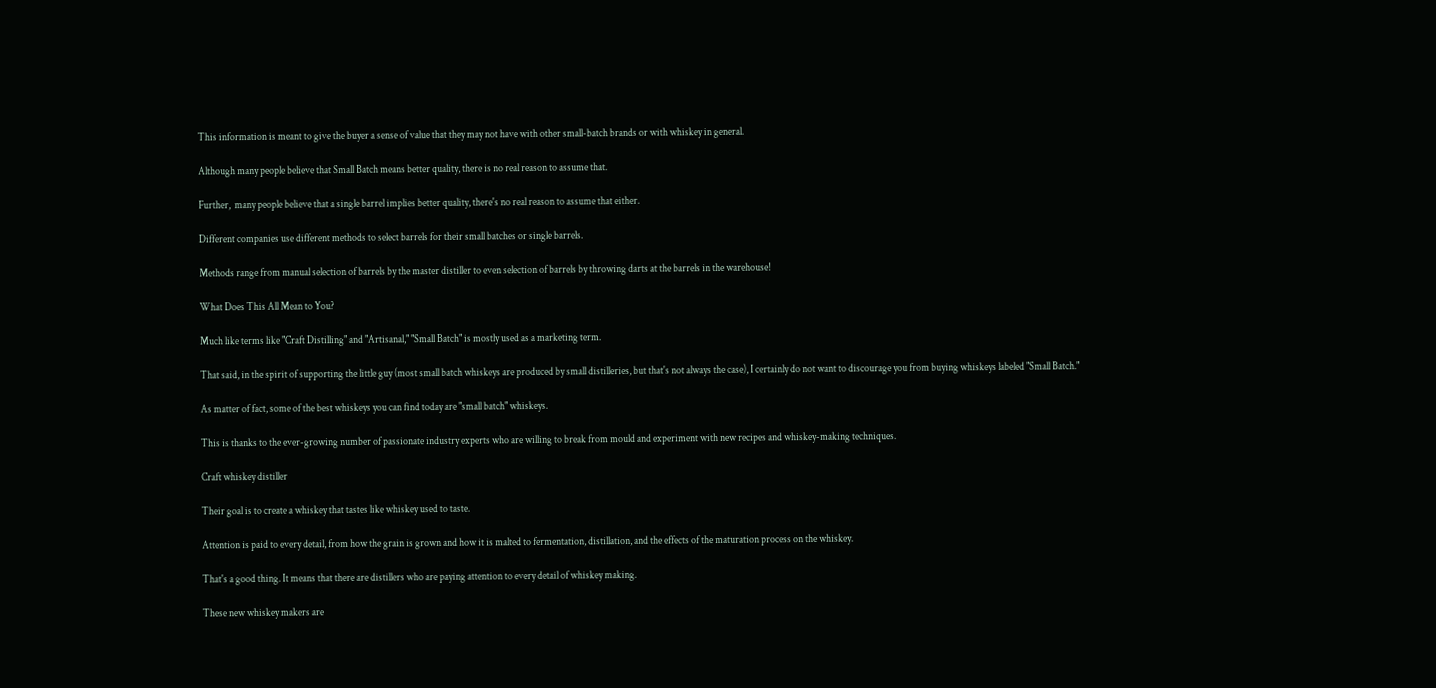This information is meant to give the buyer a sense of value that they may not have with other small-batch brands or with whiskey in general.

Although many people believe that Small Batch means better quality, there is no real reason to assume that.

Further,  many people believe that a single barrel implies better quality, there's no real reason to assume that either.

Different companies use different methods to select barrels for their small batches or single barrels.

Methods range from manual selection of barrels by the master distiller to even selection of barrels by throwing darts at the barrels in the warehouse!

What Does This All Mean to You?

Much like terms like "Craft Distilling" and "Artisanal," "Small Batch" is mostly used as a marketing term.

That said, in the spirit of supporting the little guy (most small batch whiskeys are produced by small distilleries, but that's not always the case), I certainly do not want to discourage you from buying whiskeys labeled "Small Batch."

As matter of fact, some of the best whiskeys you can find today are "small batch" whiskeys.

This is thanks to the ever-growing number of passionate industry experts who are willing to break from mould and experiment with new recipes and whiskey-making techniques.

Craft whiskey distiller

Their goal is to create a whiskey that tastes like whiskey used to taste.

Attention is paid to every detail, from how the grain is grown and how it is malted to fermentation, distillation, and the effects of the maturation process on the whiskey.

That's a good thing. It means that there are distillers who are paying attention to every detail of whiskey making.

These new whiskey makers are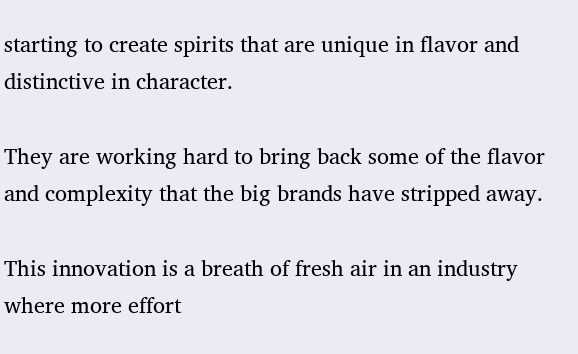starting to create spirits that are unique in flavor and distinctive in character.

They are working hard to bring back some of the flavor and complexity that the big brands have stripped away.

This innovation is a breath of fresh air in an industry where more effort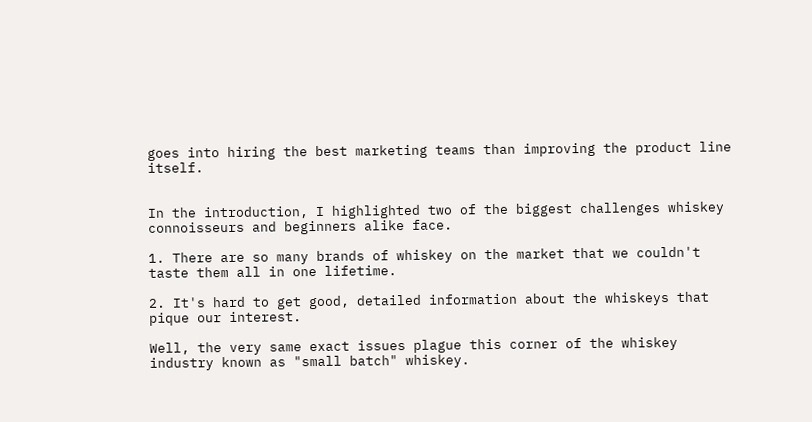goes into hiring the best marketing teams than improving the product line itself.


In the introduction, I highlighted two of the biggest challenges whiskey connoisseurs and beginners alike face.

1. There are so many brands of whiskey on the market that we couldn't taste them all in one lifetime.

2. It's hard to get good, detailed information about the whiskeys that pique our interest.

Well, the very same exact issues plague this corner of the whiskey industry known as "small batch" whiskey.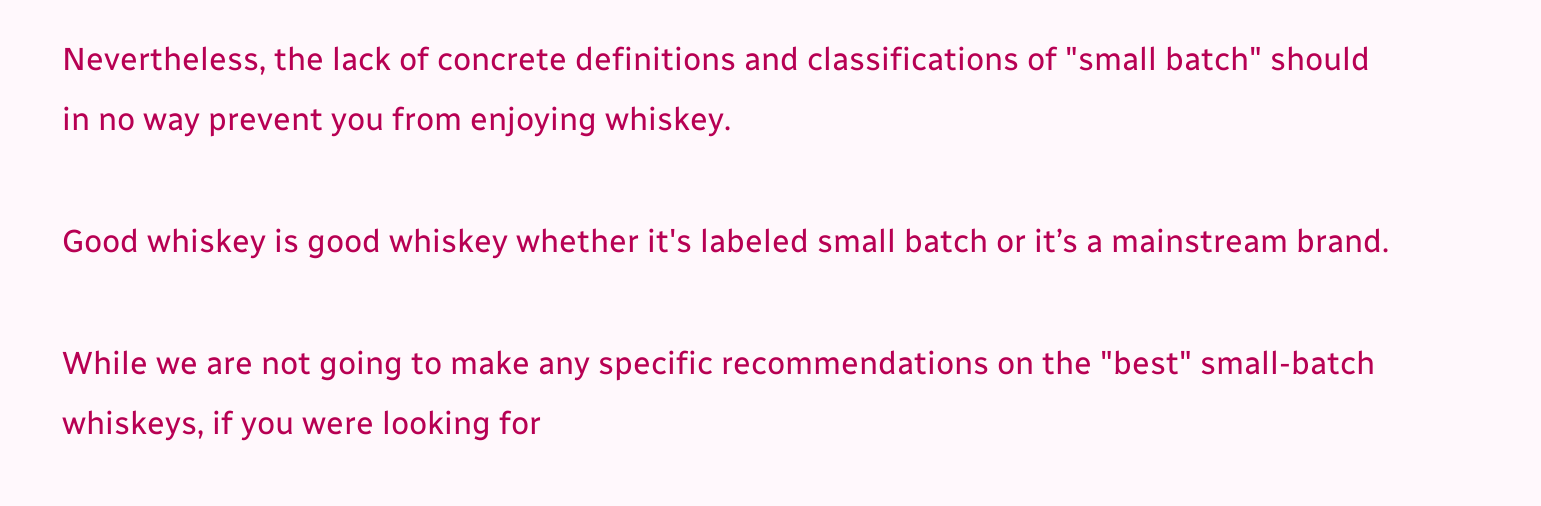Nevertheless, the lack of concrete definitions and classifications of "small batch" should in no way prevent you from enjoying whiskey.

Good whiskey is good whiskey whether it's labeled small batch or it’s a mainstream brand.

While we are not going to make any specific recommendations on the "best" small-batch whiskeys, if you were looking for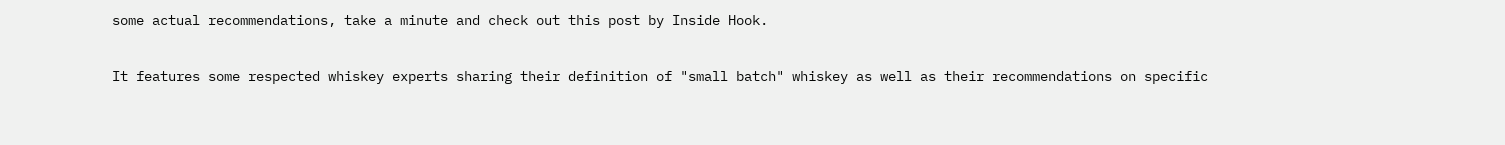some actual recommendations, take a minute and check out this post by Inside Hook.

It features some respected whiskey experts sharing their definition of "small batch" whiskey as well as their recommendations on specific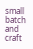small batch and craft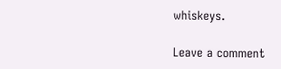whiskeys.

Leave a comment